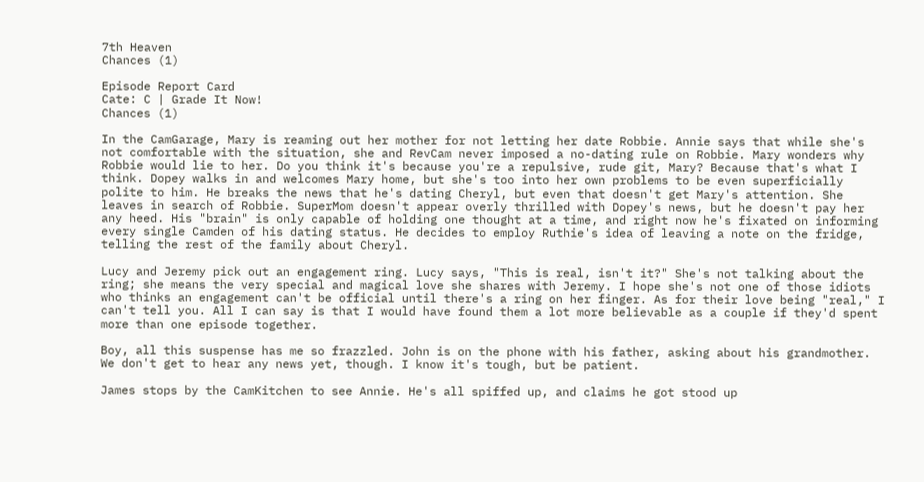7th Heaven
Chances (1)

Episode Report Card
Cate: C | Grade It Now!
Chances (1)

In the CamGarage, Mary is reaming out her mother for not letting her date Robbie. Annie says that while she's not comfortable with the situation, she and RevCam never imposed a no-dating rule on Robbie. Mary wonders why Robbie would lie to her. Do you think it's because you're a repulsive, rude git, Mary? Because that's what I think. Dopey walks in and welcomes Mary home, but she's too into her own problems to be even superficially polite to him. He breaks the news that he's dating Cheryl, but even that doesn't get Mary's attention. She leaves in search of Robbie. SuperMom doesn't appear overly thrilled with Dopey's news, but he doesn't pay her any heed. His "brain" is only capable of holding one thought at a time, and right now he's fixated on informing every single Camden of his dating status. He decides to employ Ruthie's idea of leaving a note on the fridge, telling the rest of the family about Cheryl.

Lucy and Jeremy pick out an engagement ring. Lucy says, "This is real, isn't it?" She's not talking about the ring; she means the very special and magical love she shares with Jeremy. I hope she's not one of those idiots who thinks an engagement can't be official until there's a ring on her finger. As for their love being "real," I can't tell you. All I can say is that I would have found them a lot more believable as a couple if they'd spent more than one episode together.

Boy, all this suspense has me so frazzled. John is on the phone with his father, asking about his grandmother. We don't get to hear any news yet, though. I know it's tough, but be patient.

James stops by the CamKitchen to see Annie. He's all spiffed up, and claims he got stood up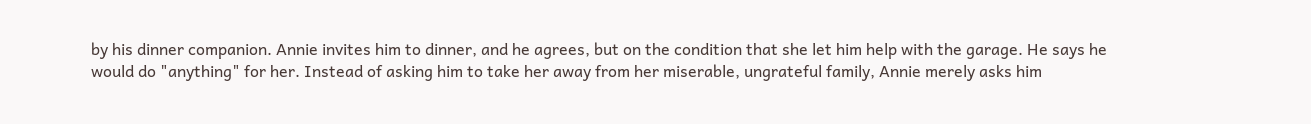by his dinner companion. Annie invites him to dinner, and he agrees, but on the condition that she let him help with the garage. He says he would do "anything" for her. Instead of asking him to take her away from her miserable, ungrateful family, Annie merely asks him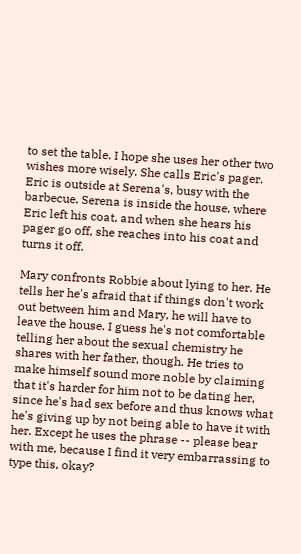to set the table. I hope she uses her other two wishes more wisely. She calls Eric's pager. Eric is outside at Serena's, busy with the barbecue. Serena is inside the house, where Eric left his coat, and when she hears his pager go off, she reaches into his coat and turns it off.

Mary confronts Robbie about lying to her. He tells her he's afraid that if things don't work out between him and Mary, he will have to leave the house. I guess he's not comfortable telling her about the sexual chemistry he shares with her father, though. He tries to make himself sound more noble by claiming that it's harder for him not to be dating her, since he's had sex before and thus knows what he's giving up by not being able to have it with her. Except he uses the phrase -- please bear with me, because I find it very embarrassing to type this, okay?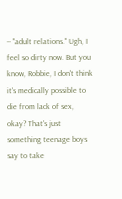-- "adult relations." Ugh, I feel so dirty now. But you know, Robbie, I don't think it's medically possible to die from lack of sex, okay? That's just something teenage boys say to take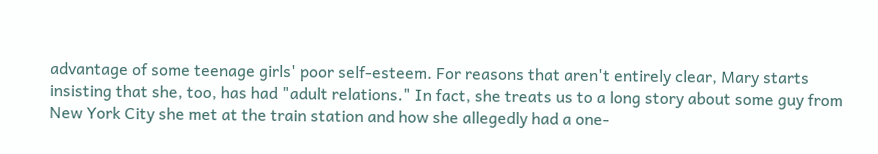advantage of some teenage girls' poor self-esteem. For reasons that aren't entirely clear, Mary starts insisting that she, too, has had "adult relations." In fact, she treats us to a long story about some guy from New York City she met at the train station and how she allegedly had a one-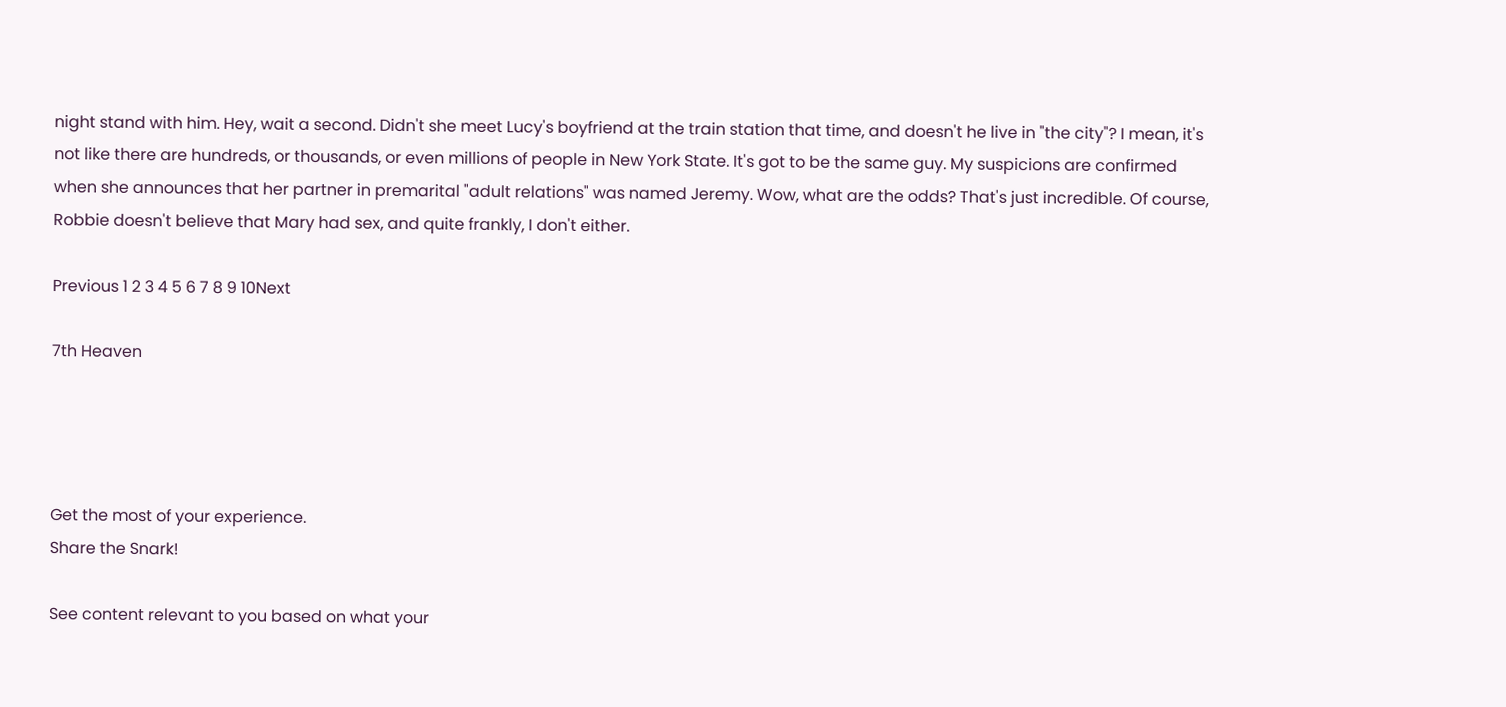night stand with him. Hey, wait a second. Didn't she meet Lucy's boyfriend at the train station that time, and doesn't he live in "the city"? I mean, it's not like there are hundreds, or thousands, or even millions of people in New York State. It's got to be the same guy. My suspicions are confirmed when she announces that her partner in premarital "adult relations" was named Jeremy. Wow, what are the odds? That's just incredible. Of course, Robbie doesn't believe that Mary had sex, and quite frankly, I don't either.

Previous 1 2 3 4 5 6 7 8 9 10Next

7th Heaven




Get the most of your experience.
Share the Snark!

See content relevant to you based on what your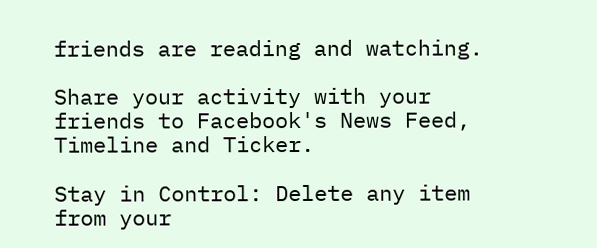friends are reading and watching.

Share your activity with your friends to Facebook's News Feed, Timeline and Ticker.

Stay in Control: Delete any item from your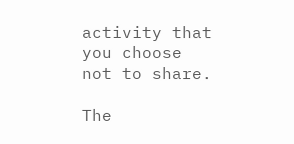activity that you choose not to share.

The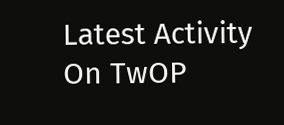Latest Activity On TwOP